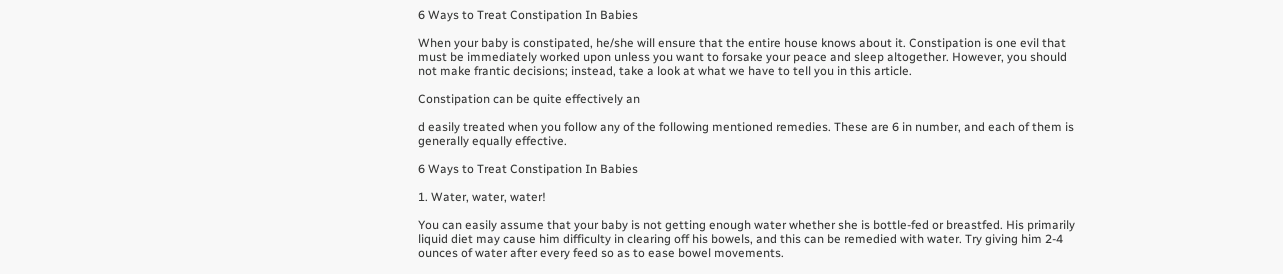6 Ways to Treat Constipation In Babies

When your baby is constipated, he/she will ensure that the entire house knows about it. Constipation is one evil that must be immediately worked upon unless you want to forsake your peace and sleep altogether. However, you should not make frantic decisions; instead, take a look at what we have to tell you in this article.

Constipation can be quite effectively an

d easily treated when you follow any of the following mentioned remedies. These are 6 in number, and each of them is generally equally effective.

6 Ways to Treat Constipation In Babies

1. Water, water, water!

You can easily assume that your baby is not getting enough water whether she is bottle-fed or breastfed. His primarily liquid diet may cause him difficulty in clearing off his bowels, and this can be remedied with water. Try giving him 2-4 ounces of water after every feed so as to ease bowel movements.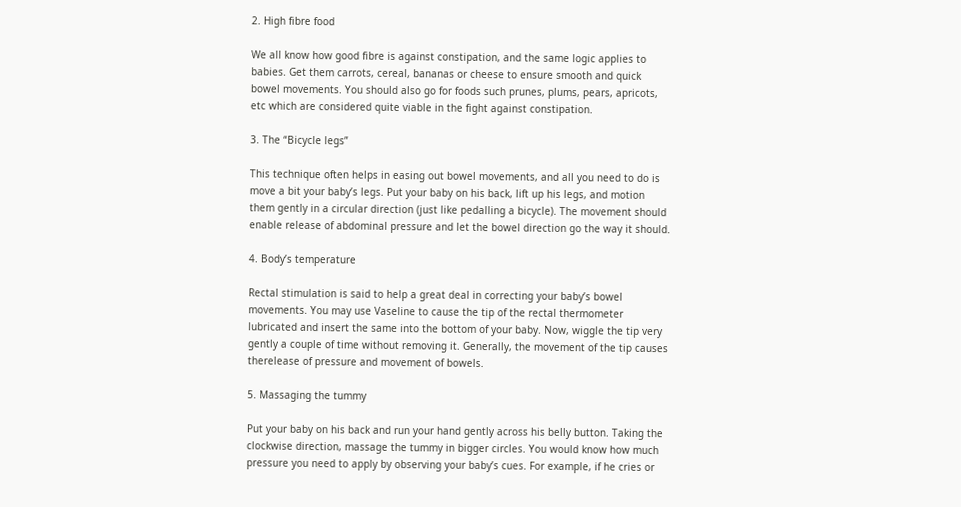2. High fibre food

We all know how good fibre is against constipation, and the same logic applies to babies. Get them carrots, cereal, bananas or cheese to ensure smooth and quick bowel movements. You should also go for foods such prunes, plums, pears, apricots, etc which are considered quite viable in the fight against constipation.

3. The “Bicycle legs”

This technique often helps in easing out bowel movements, and all you need to do is move a bit your baby’s legs. Put your baby on his back, lift up his legs, and motion them gently in a circular direction (just like pedalling a bicycle). The movement should enable release of abdominal pressure and let the bowel direction go the way it should.

4. Body’s temperature

Rectal stimulation is said to help a great deal in correcting your baby’s bowel movements. You may use Vaseline to cause the tip of the rectal thermometer lubricated and insert the same into the bottom of your baby. Now, wiggle the tip very gently a couple of time without removing it. Generally, the movement of the tip causes therelease of pressure and movement of bowels.

5. Massaging the tummy

Put your baby on his back and run your hand gently across his belly button. Taking the clockwise direction, massage the tummy in bigger circles. You would know how much pressure you need to apply by observing your baby’s cues. For example, if he cries or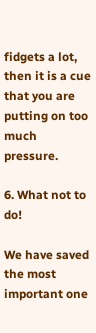fidgets a lot, then it is a cue that you are putting on too much pressure.

6. What not to do!

We have saved the most important one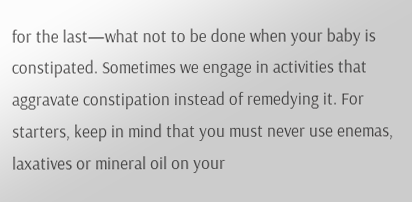for the last—what not to be done when your baby is constipated. Sometimes we engage in activities that aggravate constipation instead of remedying it. For starters, keep in mind that you must never use enemas, laxatives or mineral oil on your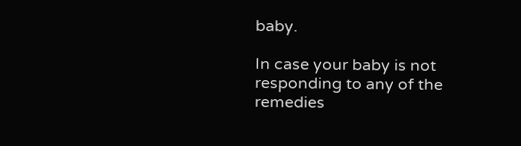baby.

In case your baby is not responding to any of the remedies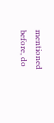mentioned before, do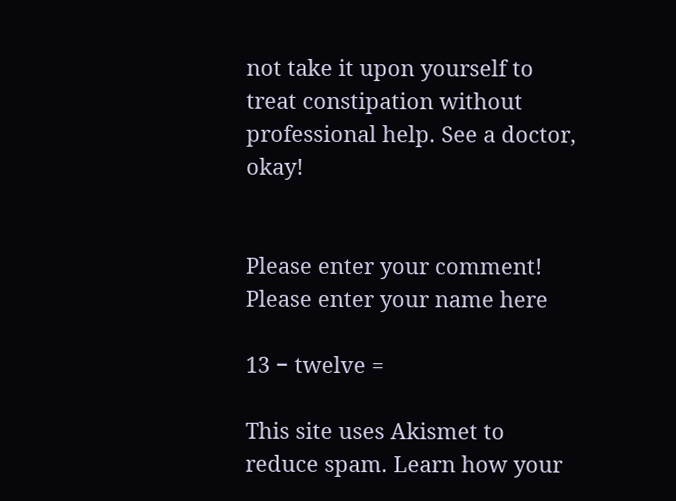not take it upon yourself to treat constipation without professional help. See a doctor, okay!


Please enter your comment!
Please enter your name here

13 − twelve =

This site uses Akismet to reduce spam. Learn how your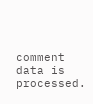comment data is processed.